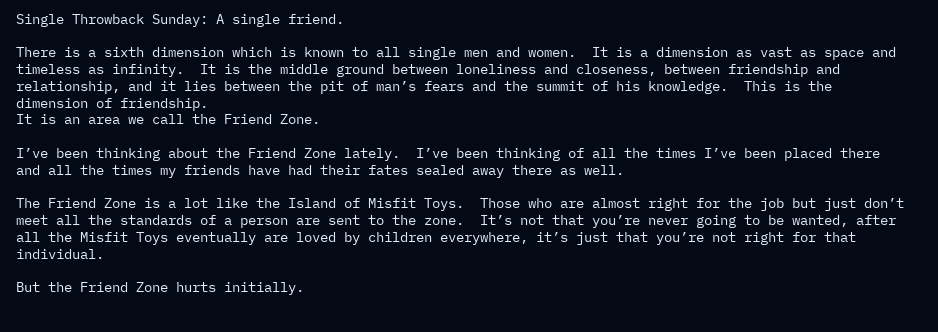Single Throwback Sunday: A single friend.

There is a sixth dimension which is known to all single men and women.  It is a dimension as vast as space and timeless as infinity.  It is the middle ground between loneliness and closeness, between friendship and relationship, and it lies between the pit of man’s fears and the summit of his knowledge.  This is the dimension of friendship.
It is an area we call the Friend Zone.

I’ve been thinking about the Friend Zone lately.  I’ve been thinking of all the times I’ve been placed there and all the times my friends have had their fates sealed away there as well.

The Friend Zone is a lot like the Island of Misfit Toys.  Those who are almost right for the job but just don’t meet all the standards of a person are sent to the zone.  It’s not that you’re never going to be wanted, after all the Misfit Toys eventually are loved by children everywhere, it’s just that you’re not right for that individual.

But the Friend Zone hurts initially.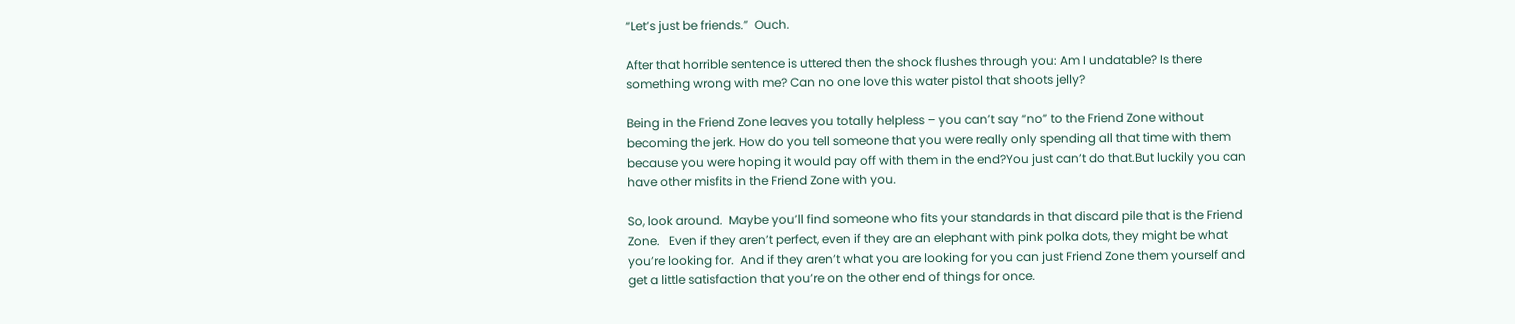“Let’s just be friends.”  Ouch.

After that horrible sentence is uttered then the shock flushes through you: Am I undatable? Is there something wrong with me? Can no one love this water pistol that shoots jelly?

Being in the Friend Zone leaves you totally helpless – you can’t say “no” to the Friend Zone without becoming the jerk. How do you tell someone that you were really only spending all that time with them because you were hoping it would pay off with them in the end?You just can’t do that.But luckily you can have other misfits in the Friend Zone with you.

So, look around.  Maybe you’ll find someone who fits your standards in that discard pile that is the Friend Zone.   Even if they aren’t perfect, even if they are an elephant with pink polka dots, they might be what you’re looking for.  And if they aren’t what you are looking for you can just Friend Zone them yourself and get a little satisfaction that you’re on the other end of things for once.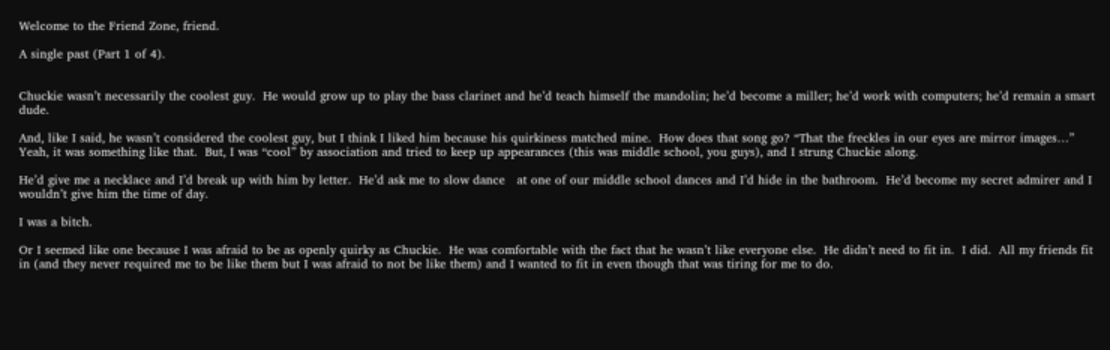Welcome to the Friend Zone, friend.

A single past (Part 1 of 4).


Chuckie wasn’t necessarily the coolest guy.  He would grow up to play the bass clarinet and he’d teach himself the mandolin; he’d become a miller; he’d work with computers; he’d remain a smart dude.

And, like I said, he wasn’t considered the coolest guy, but I think I liked him because his quirkiness matched mine.  How does that song go? “That the freckles in our eyes are mirror images…” Yeah, it was something like that.  But, I was “cool” by association and tried to keep up appearances (this was middle school, you guys), and I strung Chuckie along.

He’d give me a necklace and I’d break up with him by letter.  He’d ask me to slow dance   at one of our middle school dances and I’d hide in the bathroom.  He’d become my secret admirer and I wouldn’t give him the time of day.

I was a bitch.

Or I seemed like one because I was afraid to be as openly quirky as Chuckie.  He was comfortable with the fact that he wasn’t like everyone else.  He didn’t need to fit in.  I did.  All my friends fit in (and they never required me to be like them but I was afraid to not be like them) and I wanted to fit in even though that was tiring for me to do.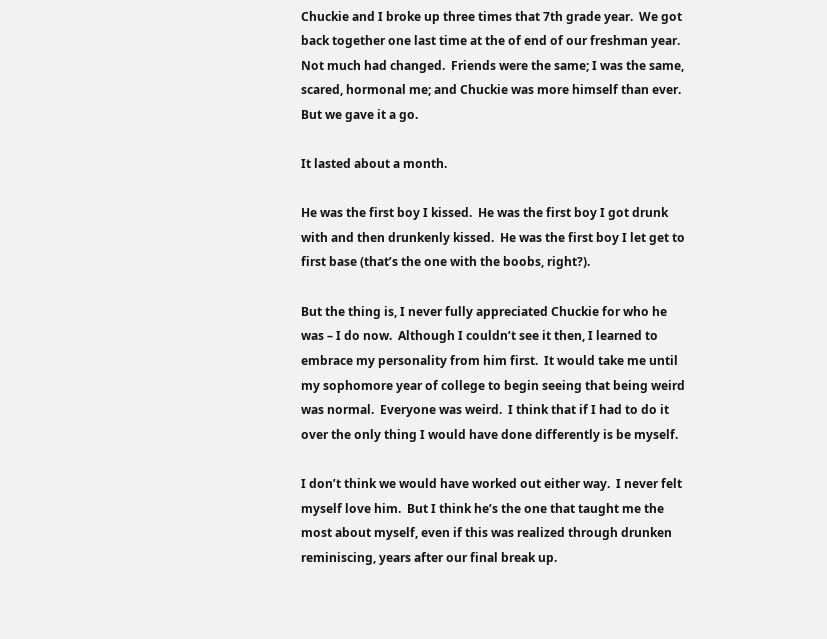Chuckie and I broke up three times that 7th grade year.  We got back together one last time at the of end of our freshman year.  Not much had changed.  Friends were the same; I was the same, scared, hormonal me; and Chuckie was more himself than ever. But we gave it a go.

It lasted about a month.

He was the first boy I kissed.  He was the first boy I got drunk with and then drunkenly kissed.  He was the first boy I let get to first base (that’s the one with the boobs, right?).

But the thing is, I never fully appreciated Chuckie for who he was – I do now.  Although I couldn’t see it then, I learned to embrace my personality from him first.  It would take me until my sophomore year of college to begin seeing that being weird was normal.  Everyone was weird.  I think that if I had to do it over the only thing I would have done differently is be myself.

I don’t think we would have worked out either way.  I never felt myself love him.  But I think he’s the one that taught me the most about myself, even if this was realized through drunken reminiscing, years after our final break up.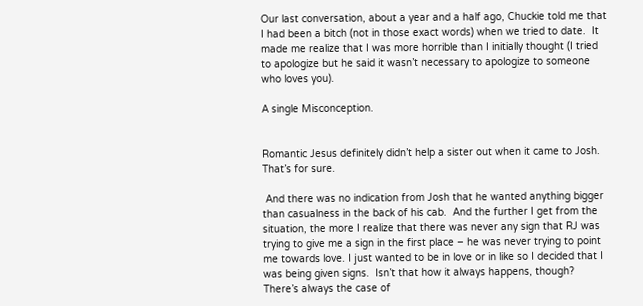Our last conversation, about a year and a half ago, Chuckie told me that I had been a bitch (not in those exact words) when we tried to date.  It made me realize that I was more horrible than I initially thought (I tried to apologize but he said it wasn’t necessary to apologize to someone who loves you).

A single Misconception.


Romantic Jesus definitely didn’t help a sister out when it came to Josh.  That’s for sure.

 And there was no indication from Josh that he wanted anything bigger than casualness in the back of his cab.  And the further I get from the situation, the more I realize that there was never any sign that RJ was trying to give me a sign in the first place – he was never trying to point me towards love. I just wanted to be in love or in like so I decided that I was being given signs.  Isn’t that how it always happens, though? There’s always the case of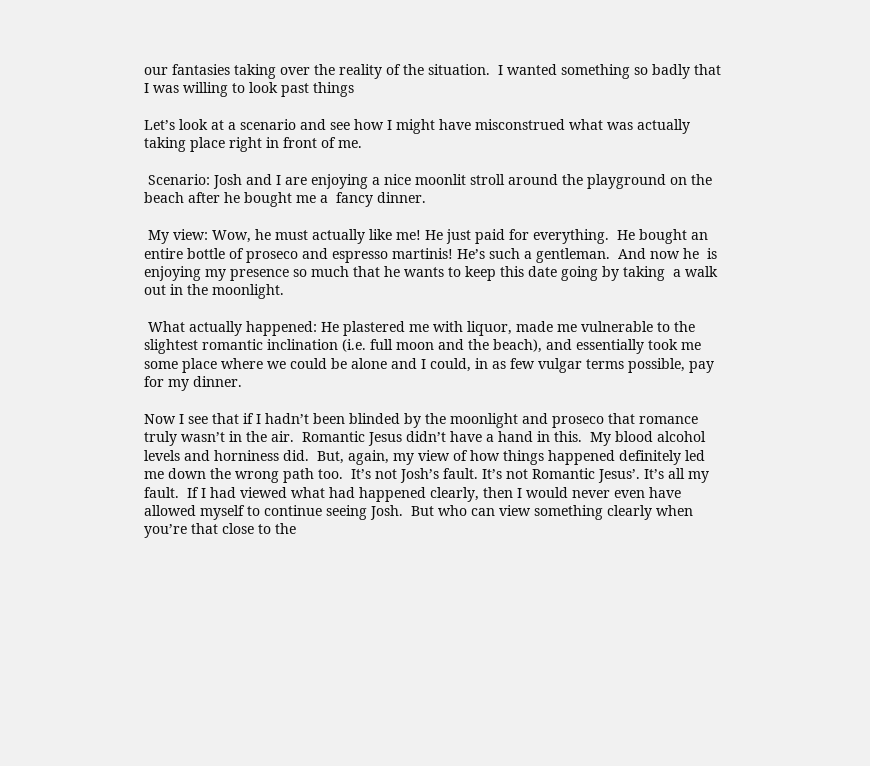our fantasies taking over the reality of the situation.  I wanted something so badly that I was willing to look past things

Let’s look at a scenario and see how I might have misconstrued what was actually taking place right in front of me.

 Scenario: Josh and I are enjoying a nice moonlit stroll around the playground on the beach after he bought me a  fancy dinner.

 My view: Wow, he must actually like me! He just paid for everything.  He bought an entire bottle of proseco and espresso martinis! He’s such a gentleman.  And now he  is enjoying my presence so much that he wants to keep this date going by taking  a walk out in the moonlight.

 What actually happened: He plastered me with liquor, made me vulnerable to the slightest romantic inclination (i.e. full moon and the beach), and essentially took me some place where we could be alone and I could, in as few vulgar terms possible, pay for my dinner.

Now I see that if I hadn’t been blinded by the moonlight and proseco that romance truly wasn’t in the air.  Romantic Jesus didn’t have a hand in this.  My blood alcohol levels and horniness did.  But, again, my view of how things happened definitely led me down the wrong path too.  It’s not Josh’s fault. It’s not Romantic Jesus’. It’s all my fault.  If I had viewed what had happened clearly, then I would never even have allowed myself to continue seeing Josh.  But who can view something clearly when you’re that close to the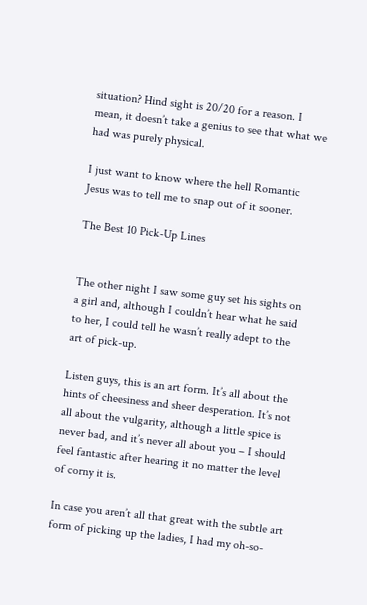situation? Hind sight is 20/20 for a reason. I mean, it doesn’t take a genius to see that what we had was purely physical.

I just want to know where the hell Romantic Jesus was to tell me to snap out of it sooner.

The Best 10 Pick-Up Lines


The other night I saw some guy set his sights on a girl and, although I couldn’t hear what he said to her, I could tell he wasn’t really adept to the art of pick-up.

Listen guys, this is an art form. It’s all about the hints of cheesiness and sheer desperation. It’s not all about the vulgarity, although a little spice is never bad, and it’s never all about you – I should feel fantastic after hearing it no matter the level of corny it is.

In case you aren’t all that great with the subtle art form of picking up the ladies, I had my oh-so-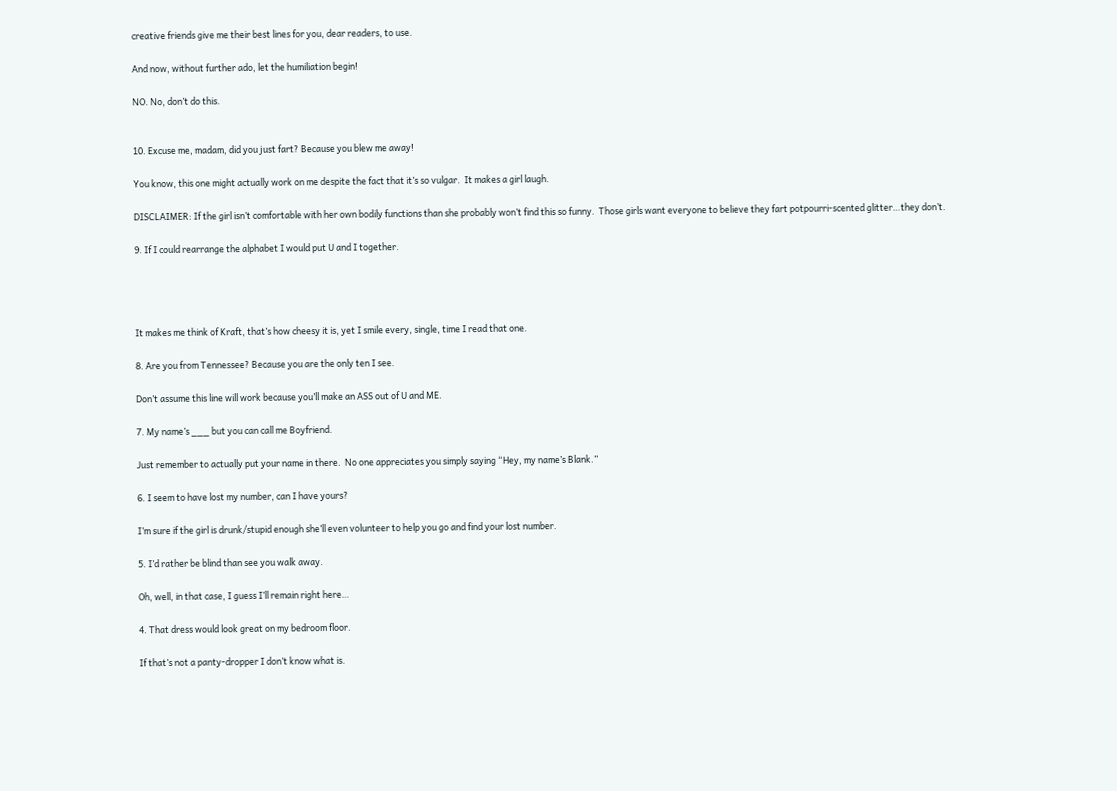creative friends give me their best lines for you, dear readers, to use.

And now, without further ado, let the humiliation begin!

NO. No, don’t do this.


10. Excuse me, madam, did you just fart? Because you blew me away!

You know, this one might actually work on me despite the fact that it’s so vulgar.  It makes a girl laugh.

DISCLAIMER: If the girl isn’t comfortable with her own bodily functions than she probably won’t find this so funny.  Those girls want everyone to believe they fart potpourri-scented glitter…they don’t.

9. If I could rearrange the alphabet I would put U and I together.




It makes me think of Kraft, that’s how cheesy it is, yet I smile every, single, time I read that one.

8. Are you from Tennessee? Because you are the only ten I see.

Don’t assume this line will work because you’ll make an ASS out of U and ME.

7. My name’s ___ but you can call me Boyfriend.

Just remember to actually put your name in there.  No one appreciates you simply saying “Hey, my name’s Blank.”

6. I seem to have lost my number, can I have yours?

I’m sure if the girl is drunk/stupid enough she’ll even volunteer to help you go and find your lost number.

5. I’d rather be blind than see you walk away.

Oh, well, in that case, I guess I’ll remain right here…

4. That dress would look great on my bedroom floor.

If that’s not a panty-dropper I don’t know what is.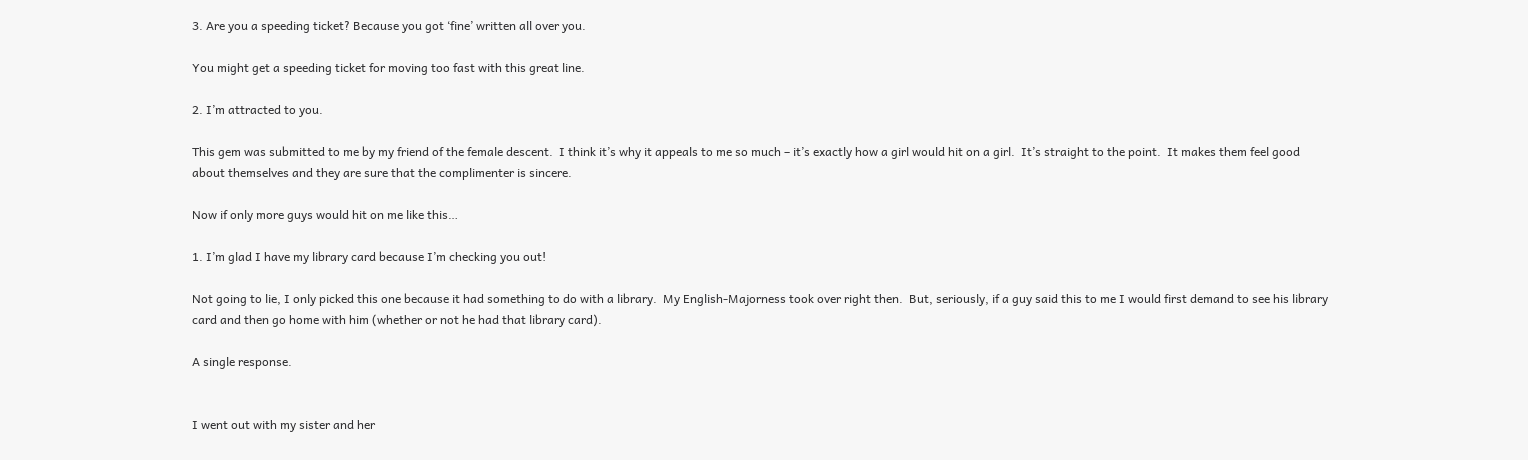3. Are you a speeding ticket? Because you got ‘fine’ written all over you.

You might get a speeding ticket for moving too fast with this great line.

2. I’m attracted to you.

This gem was submitted to me by my friend of the female descent.  I think it’s why it appeals to me so much – it’s exactly how a girl would hit on a girl.  It’s straight to the point.  It makes them feel good about themselves and they are sure that the complimenter is sincere.

Now if only more guys would hit on me like this…

1. I’m glad I have my library card because I’m checking you out!

Not going to lie, I only picked this one because it had something to do with a library.  My English-Majorness took over right then.  But, seriously, if a guy said this to me I would first demand to see his library card and then go home with him (whether or not he had that library card).

A single response.


I went out with my sister and her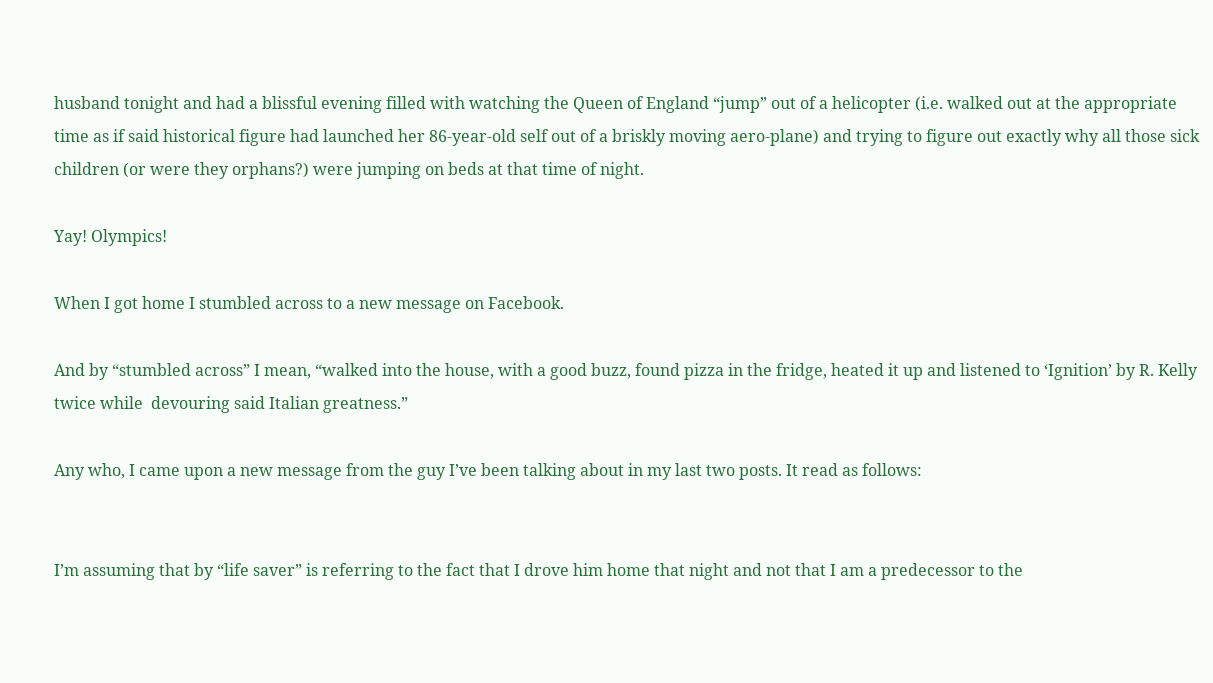husband tonight and had a blissful evening filled with watching the Queen of England “jump” out of a helicopter (i.e. walked out at the appropriate time as if said historical figure had launched her 86-year-old self out of a briskly moving aero-plane) and trying to figure out exactly why all those sick children (or were they orphans?) were jumping on beds at that time of night.

Yay! Olympics!

When I got home I stumbled across to a new message on Facebook.

And by “stumbled across” I mean, “walked into the house, with a good buzz, found pizza in the fridge, heated it up and listened to ‘Ignition’ by R. Kelly twice while  devouring said Italian greatness.”

Any who, I came upon a new message from the guy I’ve been talking about in my last two posts. It read as follows:


I’m assuming that by “life saver” is referring to the fact that I drove him home that night and not that I am a predecessor to the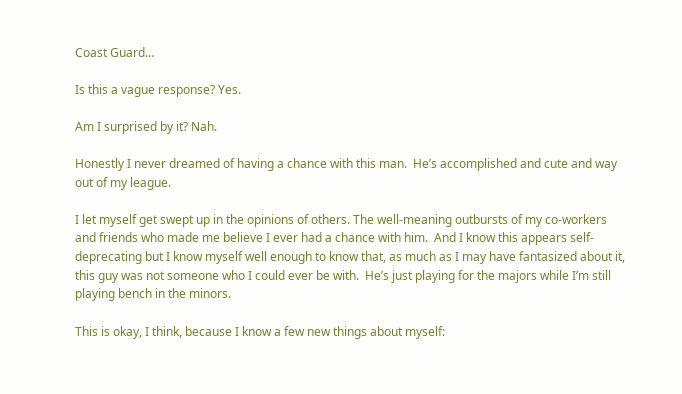Coast Guard…

Is this a vague response? Yes.

Am I surprised by it? Nah.

Honestly I never dreamed of having a chance with this man.  He’s accomplished and cute and way out of my league.

I let myself get swept up in the opinions of others. The well-meaning outbursts of my co-workers and friends who made me believe I ever had a chance with him.  And I know this appears self-deprecating but I know myself well enough to know that, as much as I may have fantasized about it, this guy was not someone who I could ever be with.  He’s just playing for the majors while I’m still playing bench in the minors.

This is okay, I think, because I know a few new things about myself: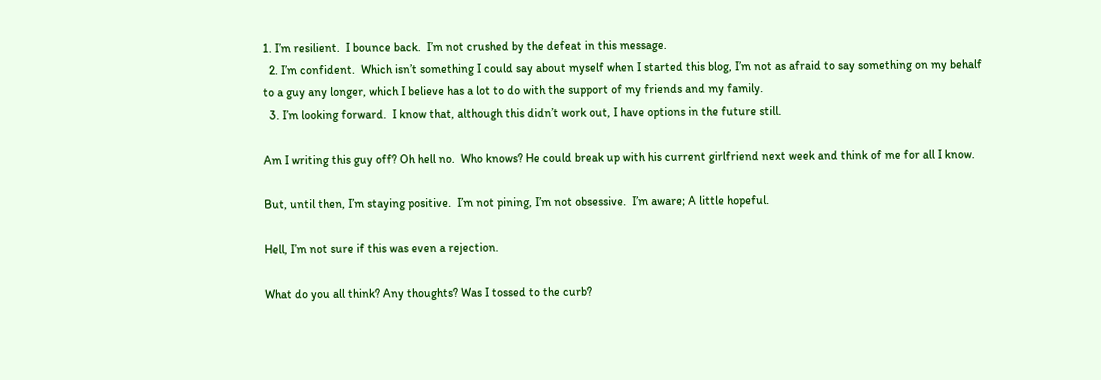1. I’m resilient.  I bounce back.  I’m not crushed by the defeat in this message.
  2. I’m confident.  Which isn’t something I could say about myself when I started this blog, I’m not as afraid to say something on my behalf to a guy any longer, which I believe has a lot to do with the support of my friends and my family.
  3. I’m looking forward.  I know that, although this didn’t work out, I have options in the future still.

Am I writing this guy off? Oh hell no.  Who knows? He could break up with his current girlfriend next week and think of me for all I know.

But, until then, I’m staying positive.  I’m not pining, I’m not obsessive.  I’m aware; A little hopeful.

Hell, I’m not sure if this was even a rejection.

What do you all think? Any thoughts? Was I tossed to the curb?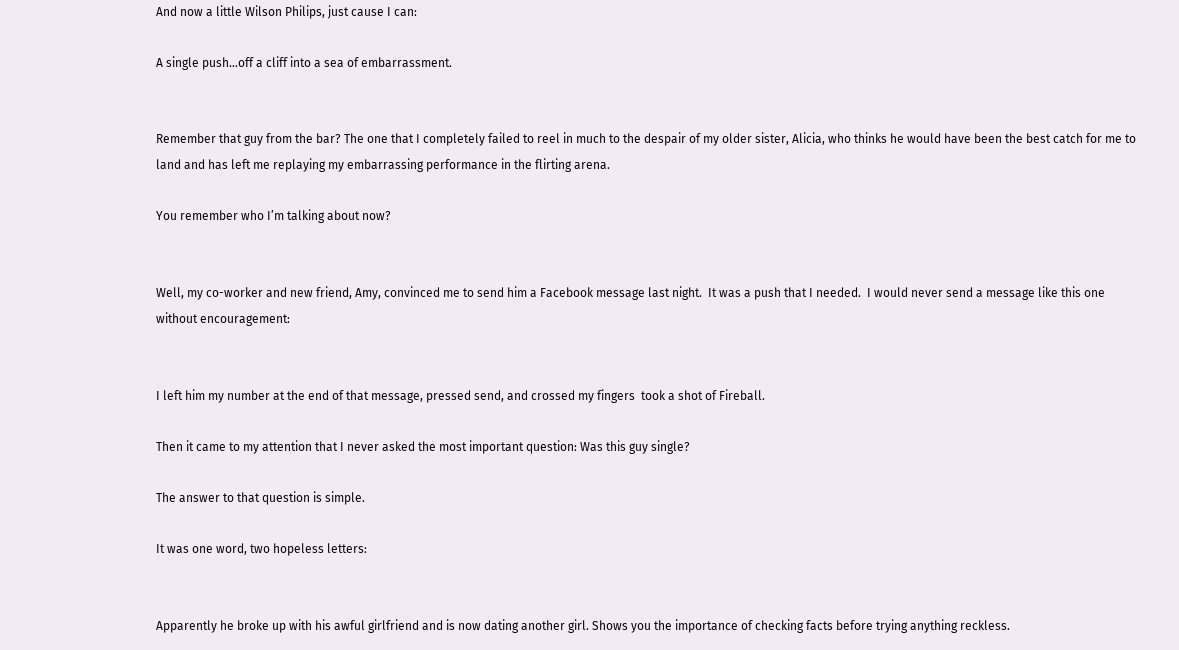And now a little Wilson Philips, just cause I can:

A single push…off a cliff into a sea of embarrassment.


Remember that guy from the bar? The one that I completely failed to reel in much to the despair of my older sister, Alicia, who thinks he would have been the best catch for me to land and has left me replaying my embarrassing performance in the flirting arena.

You remember who I’m talking about now?


Well, my co-worker and new friend, Amy, convinced me to send him a Facebook message last night.  It was a push that I needed.  I would never send a message like this one without encouragement:


I left him my number at the end of that message, pressed send, and crossed my fingers  took a shot of Fireball.

Then it came to my attention that I never asked the most important question: Was this guy single?

The answer to that question is simple.

It was one word, two hopeless letters:


Apparently he broke up with his awful girlfriend and is now dating another girl. Shows you the importance of checking facts before trying anything reckless.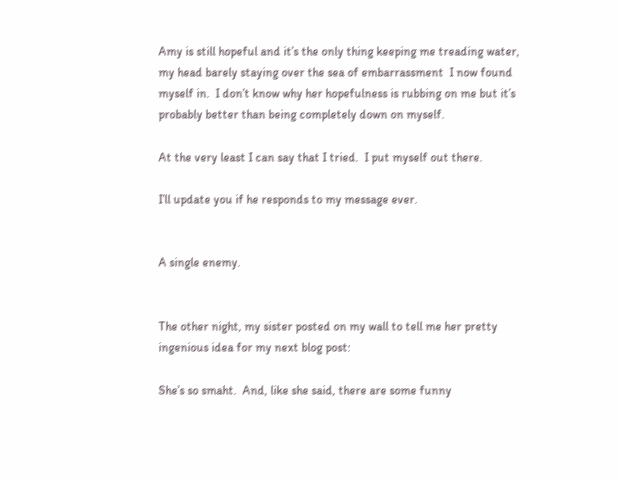Amy is still hopeful and it’s the only thing keeping me treading water, my head barely staying over the sea of embarrassment  I now found myself in.  I don’t know why her hopefulness is rubbing on me but it’s probably better than being completely down on myself.

At the very least I can say that I tried.  I put myself out there.

I’ll update you if he responds to my message ever.


A single enemy.


The other night, my sister posted on my wall to tell me her pretty ingenious idea for my next blog post:

She’s so smaht.  And, like she said, there are some funny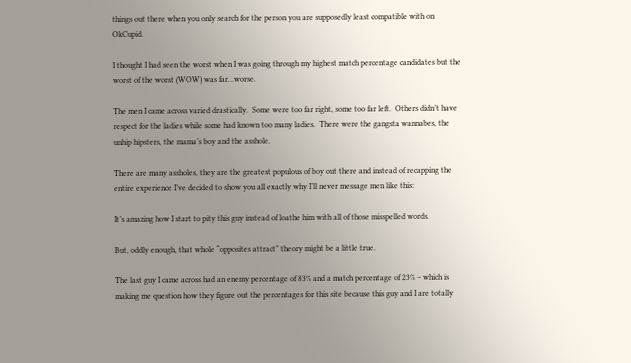things out there when you only search for the person you are supposedly least compatible with on OkCupid.

I thought I had seen the worst when I was going through my highest match percentage candidates but the worst of the worst (WOW) was far…worse.

The men I came across varied drastically.  Some were too far right, some too far left.  Others didn’t have respect for the ladies while some had known too many ladies.  There were the gangsta wannabes, the unhip hipsters, the mama’s boy and the asshole.

There are many assholes, they are the greatest populous of boy out there and instead of recapping the entire experience I’ve decided to show you all exactly why I’ll never message men like this:

It’s amazing how I start to pity this guy instead of loathe him with all of those misspelled words.

But, oddly enough, that whole “opposites attract” theory might be a little true.

The last guy I came across had an enemy percentage of 83% and a match percentage of 23% – which is making me question how they figure out the percentages for this site because this guy and I are totally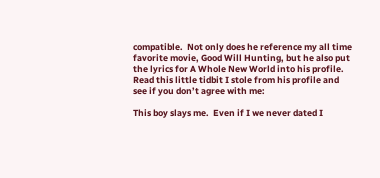compatible.  Not only does he reference my all time favorite movie, Good Will Hunting, but he also put the lyrics for A Whole New World into his profile.  Read this little tidbit I stole from his profile and see if you don’t agree with me:

This boy slays me.  Even if I we never dated I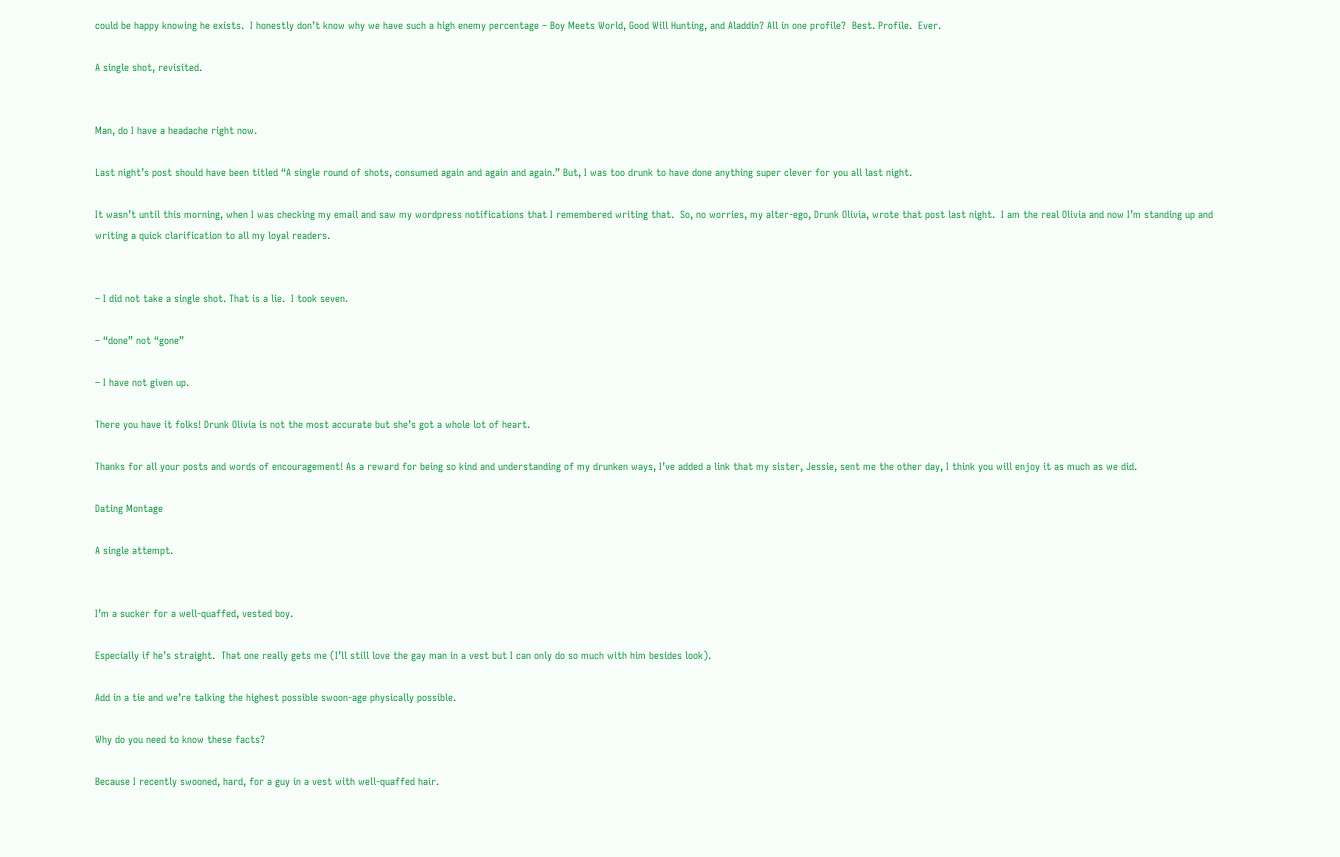could be happy knowing he exists.  I honestly don’t know why we have such a high enemy percentage – Boy Meets World, Good Will Hunting, and Aladdin? All in one profile?  Best. Profile.  Ever.

A single shot, revisited.


Man, do I have a headache right now.

Last night’s post should have been titled “A single round of shots, consumed again and again and again.” But, I was too drunk to have done anything super clever for you all last night.

It wasn’t until this morning, when I was checking my email and saw my wordpress notifications that I remembered writing that.  So, no worries, my alter-ego, Drunk Olivia, wrote that post last night.  I am the real Olivia and now I’m standing up and writing a quick clarification to all my loyal readers.


– I did not take a single shot. That is a lie.  I took seven.

– “done” not “gone”

– I have not given up.

There you have it folks! Drunk Olivia is not the most accurate but she’s got a whole lot of heart.

Thanks for all your posts and words of encouragement! As a reward for being so kind and understanding of my drunken ways, I’ve added a link that my sister, Jessie, sent me the other day, I think you will enjoy it as much as we did.

Dating Montage

A single attempt.


I’m a sucker for a well-quaffed, vested boy.

Especially if he’s straight.  That one really gets me (I’ll still love the gay man in a vest but I can only do so much with him besides look).

Add in a tie and we’re talking the highest possible swoon-age physically possible.

Why do you need to know these facts?

Because I recently swooned, hard, for a guy in a vest with well-quaffed hair.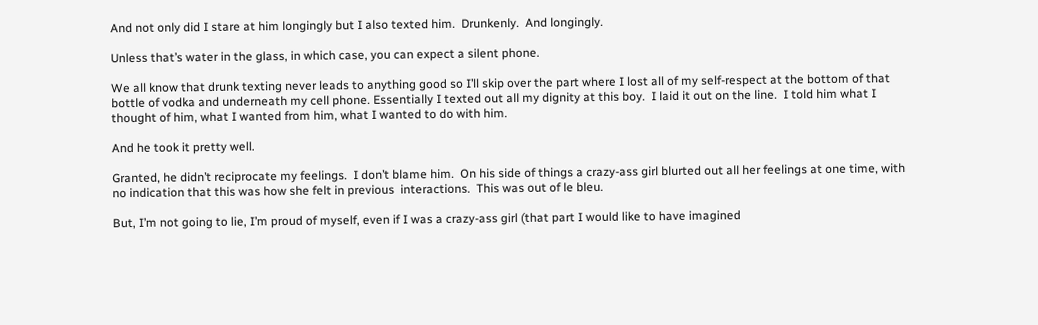And not only did I stare at him longingly but I also texted him.  Drunkenly.  And longingly.

Unless that’s water in the glass, in which case, you can expect a silent phone.

We all know that drunk texting never leads to anything good so I’ll skip over the part where I lost all of my self-respect at the bottom of that bottle of vodka and underneath my cell phone. Essentially I texted out all my dignity at this boy.  I laid it out on the line.  I told him what I thought of him, what I wanted from him, what I wanted to do with him.

And he took it pretty well.

Granted, he didn’t reciprocate my feelings.  I don’t blame him.  On his side of things a crazy-ass girl blurted out all her feelings at one time, with no indication that this was how she felt in previous  interactions.  This was out of le bleu.

But, I’m not going to lie, I’m proud of myself, even if I was a crazy-ass girl (that part I would like to have imagined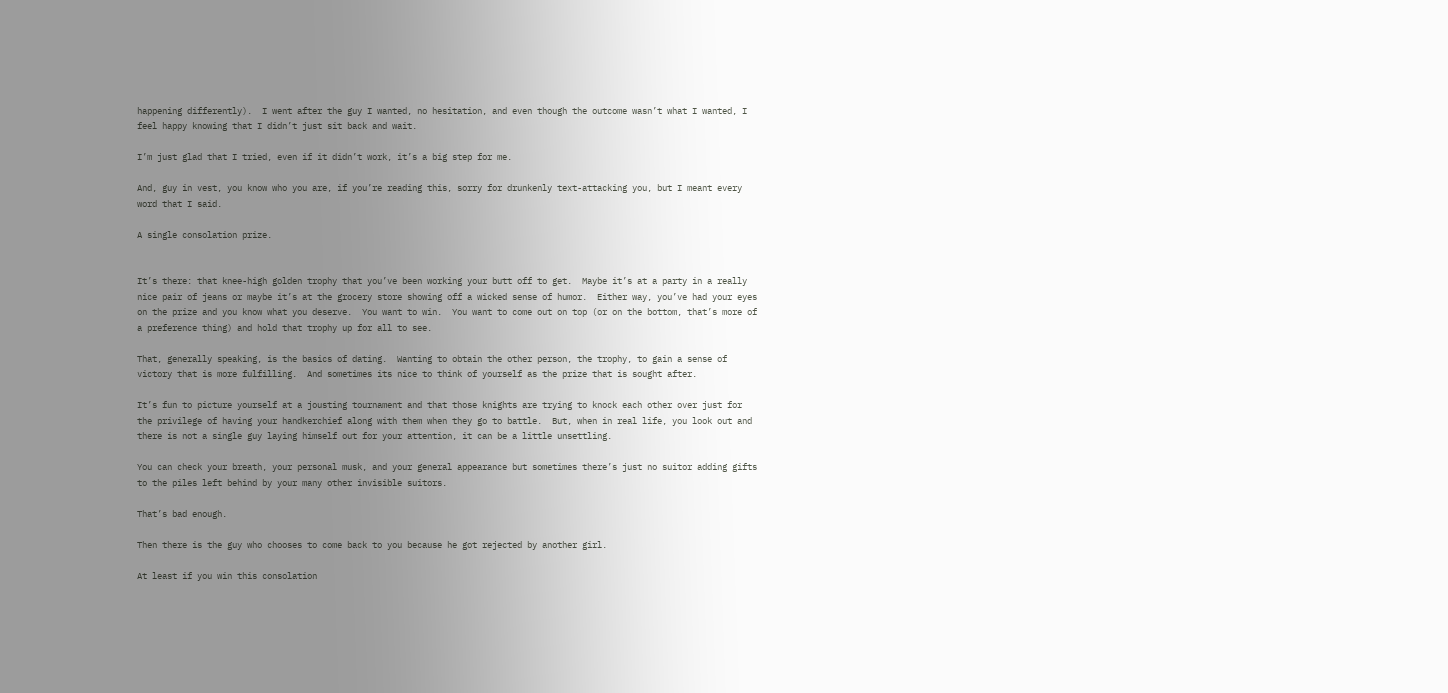happening differently).  I went after the guy I wanted, no hesitation, and even though the outcome wasn’t what I wanted, I feel happy knowing that I didn’t just sit back and wait.

I’m just glad that I tried, even if it didn’t work, it’s a big step for me.

And, guy in vest, you know who you are, if you’re reading this, sorry for drunkenly text-attacking you, but I meant every word that I said.

A single consolation prize.


It’s there: that knee-high golden trophy that you’ve been working your butt off to get.  Maybe it’s at a party in a really nice pair of jeans or maybe it’s at the grocery store showing off a wicked sense of humor.  Either way, you’ve had your eyes on the prize and you know what you deserve.  You want to win.  You want to come out on top (or on the bottom, that’s more of a preference thing) and hold that trophy up for all to see.

That, generally speaking, is the basics of dating.  Wanting to obtain the other person, the trophy, to gain a sense of victory that is more fulfilling.  And sometimes its nice to think of yourself as the prize that is sought after.

It’s fun to picture yourself at a jousting tournament and that those knights are trying to knock each other over just for the privilege of having your handkerchief along with them when they go to battle.  But, when in real life, you look out and there is not a single guy laying himself out for your attention, it can be a little unsettling.

You can check your breath, your personal musk, and your general appearance but sometimes there’s just no suitor adding gifts to the piles left behind by your many other invisible suitors.

That’s bad enough.

Then there is the guy who chooses to come back to you because he got rejected by another girl.

At least if you win this consolation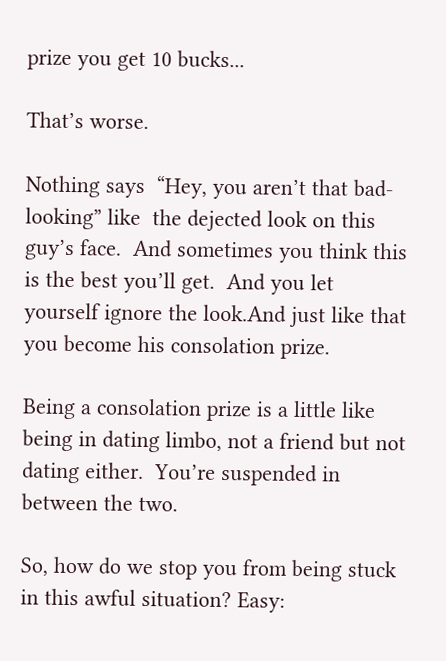prize you get 10 bucks...

That’s worse.

Nothing says  “Hey, you aren’t that bad-looking” like  the dejected look on this guy’s face.  And sometimes you think this is the best you’ll get.  And you let yourself ignore the look.And just like that you become his consolation prize.

Being a consolation prize is a little like being in dating limbo, not a friend but not dating either.  You’re suspended in between the two.

So, how do we stop you from being stuck in this awful situation? Easy: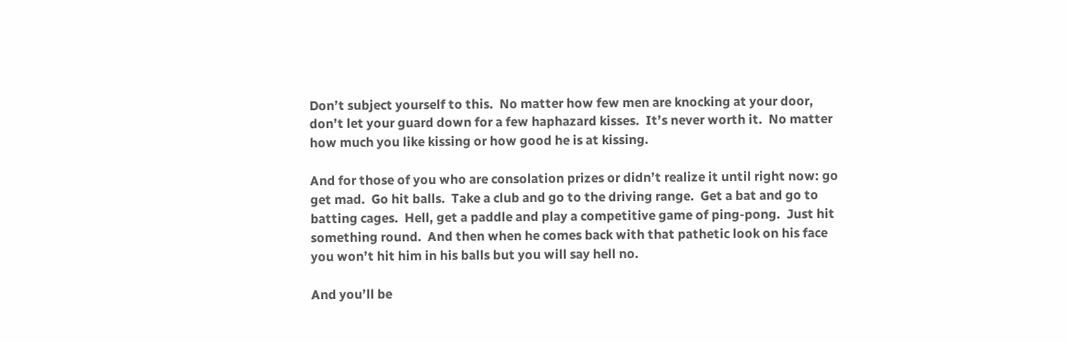Don’t subject yourself to this.  No matter how few men are knocking at your door, don’t let your guard down for a few haphazard kisses.  It’s never worth it.  No matter how much you like kissing or how good he is at kissing.

And for those of you who are consolation prizes or didn’t realize it until right now: go get mad.  Go hit balls.  Take a club and go to the driving range.  Get a bat and go to batting cages.  Hell, get a paddle and play a competitive game of ping-pong.  Just hit something round.  And then when he comes back with that pathetic look on his face you won’t hit him in his balls but you will say hell no.

And you’ll be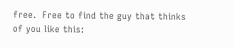free.  Free to find the guy that thinks of you like this: